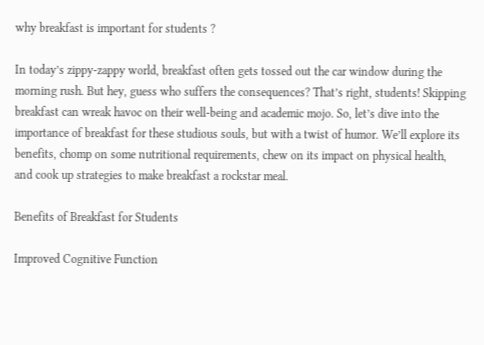why breakfast is important for students ?

In today’s zippy-zappy world, breakfast often gets tossed out the car window during the morning rush. But hey, guess who suffers the consequences? That’s right, students! Skipping breakfast can wreak havoc on their well-being and academic mojo. So, let’s dive into the importance of breakfast for these studious souls, but with a twist of humor. We’ll explore its benefits, chomp on some nutritional requirements, chew on its impact on physical health, and cook up strategies to make breakfast a rockstar meal.

Benefits of Breakfast for Students

Improved Cognitive Function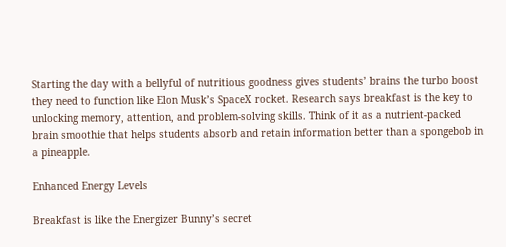Starting the day with a bellyful of nutritious goodness gives students’ brains the turbo boost they need to function like Elon Musk’s SpaceX rocket. Research says breakfast is the key to unlocking memory, attention, and problem-solving skills. Think of it as a nutrient-packed brain smoothie that helps students absorb and retain information better than a spongebob in a pineapple.

Enhanced Energy Levels

Breakfast is like the Energizer Bunny’s secret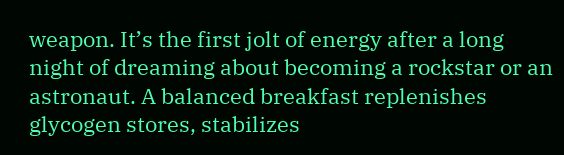weapon. It’s the first jolt of energy after a long night of dreaming about becoming a rockstar or an astronaut. A balanced breakfast replenishes glycogen stores, stabilizes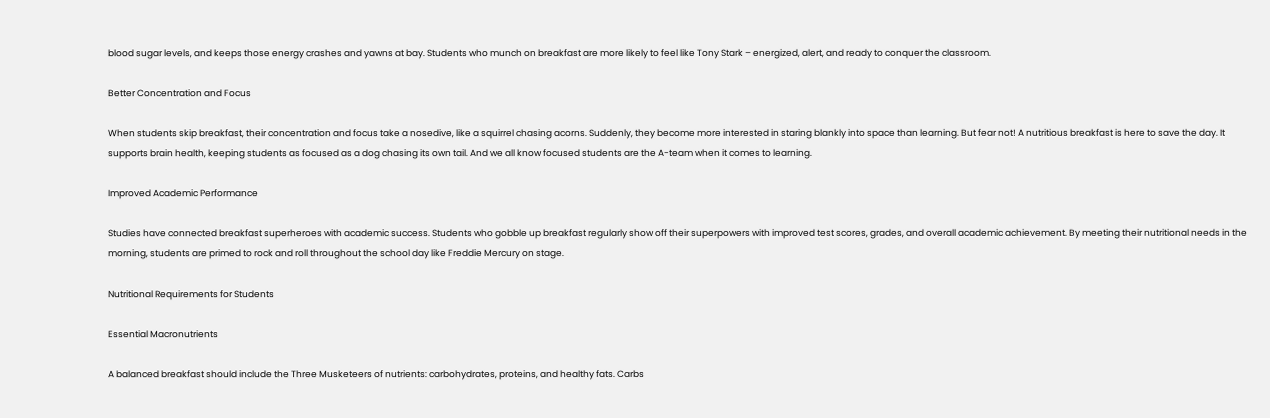blood sugar levels, and keeps those energy crashes and yawns at bay. Students who munch on breakfast are more likely to feel like Tony Stark – energized, alert, and ready to conquer the classroom.

Better Concentration and Focus

When students skip breakfast, their concentration and focus take a nosedive, like a squirrel chasing acorns. Suddenly, they become more interested in staring blankly into space than learning. But fear not! A nutritious breakfast is here to save the day. It supports brain health, keeping students as focused as a dog chasing its own tail. And we all know focused students are the A-team when it comes to learning.

Improved Academic Performance

Studies have connected breakfast superheroes with academic success. Students who gobble up breakfast regularly show off their superpowers with improved test scores, grades, and overall academic achievement. By meeting their nutritional needs in the morning, students are primed to rock and roll throughout the school day like Freddie Mercury on stage.

Nutritional Requirements for Students

Essential Macronutrients

A balanced breakfast should include the Three Musketeers of nutrients: carbohydrates, proteins, and healthy fats. Carbs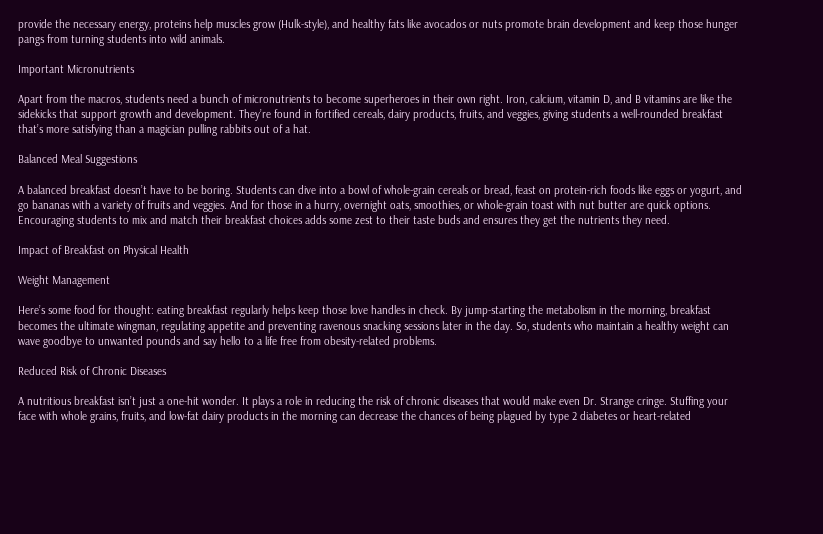provide the necessary energy, proteins help muscles grow (Hulk-style), and healthy fats like avocados or nuts promote brain development and keep those hunger pangs from turning students into wild animals.

Important Micronutrients

Apart from the macros, students need a bunch of micronutrients to become superheroes in their own right. Iron, calcium, vitamin D, and B vitamins are like the sidekicks that support growth and development. They’re found in fortified cereals, dairy products, fruits, and veggies, giving students a well-rounded breakfast that’s more satisfying than a magician pulling rabbits out of a hat.

Balanced Meal Suggestions

A balanced breakfast doesn’t have to be boring. Students can dive into a bowl of whole-grain cereals or bread, feast on protein-rich foods like eggs or yogurt, and go bananas with a variety of fruits and veggies. And for those in a hurry, overnight oats, smoothies, or whole-grain toast with nut butter are quick options. Encouraging students to mix and match their breakfast choices adds some zest to their taste buds and ensures they get the nutrients they need.

Impact of Breakfast on Physical Health

Weight Management

Here’s some food for thought: eating breakfast regularly helps keep those love handles in check. By jump-starting the metabolism in the morning, breakfast becomes the ultimate wingman, regulating appetite and preventing ravenous snacking sessions later in the day. So, students who maintain a healthy weight can wave goodbye to unwanted pounds and say hello to a life free from obesity-related problems.

Reduced Risk of Chronic Diseases

A nutritious breakfast isn’t just a one-hit wonder. It plays a role in reducing the risk of chronic diseases that would make even Dr. Strange cringe. Stuffing your face with whole grains, fruits, and low-fat dairy products in the morning can decrease the chances of being plagued by type 2 diabetes or heart-related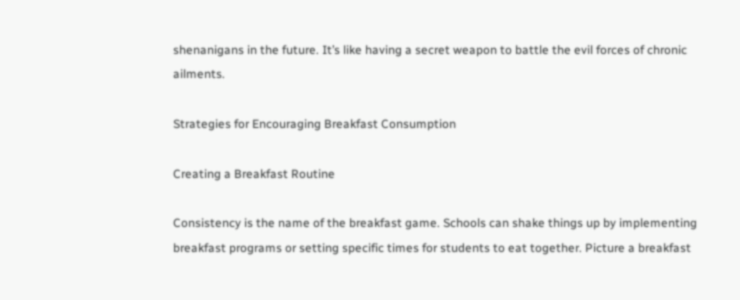shenanigans in the future. It’s like having a secret weapon to battle the evil forces of chronic ailments.

Strategies for Encouraging Breakfast Consumption

Creating a Breakfast Routine

Consistency is the name of the breakfast game. Schools can shake things up by implementing breakfast programs or setting specific times for students to eat together. Picture a breakfast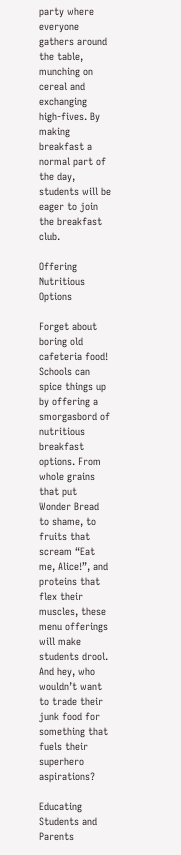party where everyone gathers around the table, munching on cereal and exchanging high-fives. By making breakfast a normal part of the day, students will be eager to join the breakfast club.

Offering Nutritious Options

Forget about boring old cafeteria food! Schools can spice things up by offering a smorgasbord of nutritious breakfast options. From whole grains that put Wonder Bread to shame, to fruits that scream “Eat me, Alice!”, and proteins that flex their muscles, these menu offerings will make students drool. And hey, who wouldn’t want to trade their junk food for something that fuels their superhero aspirations?

Educating Students and Parents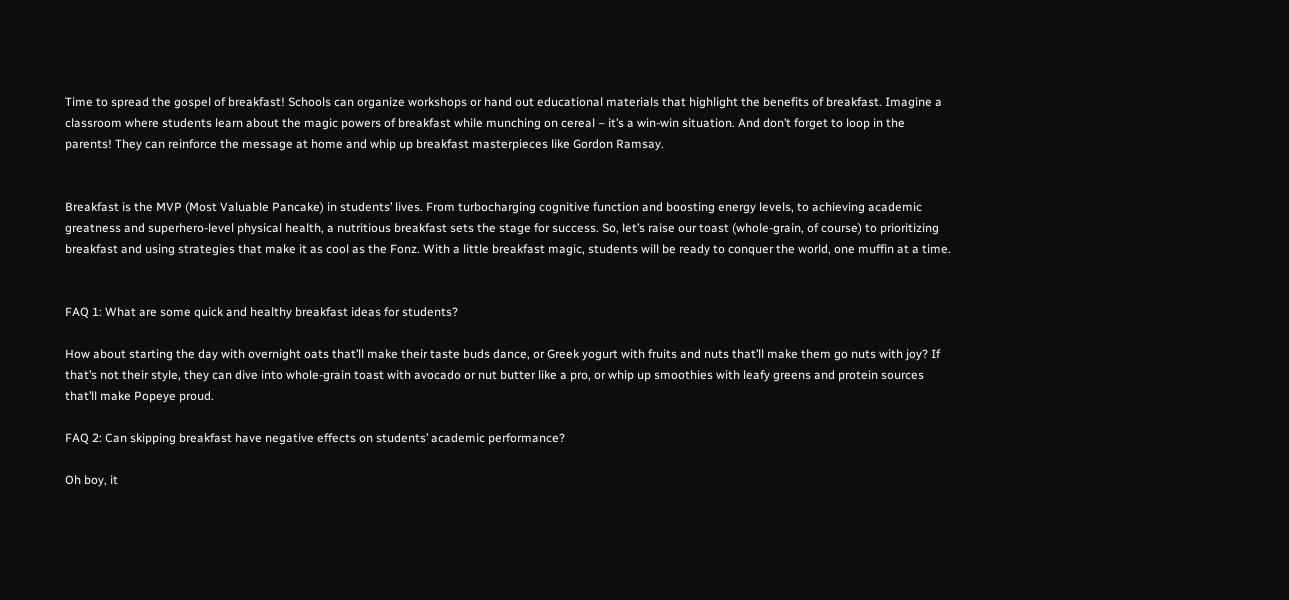Time to spread the gospel of breakfast! Schools can organize workshops or hand out educational materials that highlight the benefits of breakfast. Imagine a classroom where students learn about the magic powers of breakfast while munching on cereal – it’s a win-win situation. And don’t forget to loop in the parents! They can reinforce the message at home and whip up breakfast masterpieces like Gordon Ramsay.


Breakfast is the MVP (Most Valuable Pancake) in students’ lives. From turbocharging cognitive function and boosting energy levels, to achieving academic greatness and superhero-level physical health, a nutritious breakfast sets the stage for success. So, let’s raise our toast (whole-grain, of course) to prioritizing breakfast and using strategies that make it as cool as the Fonz. With a little breakfast magic, students will be ready to conquer the world, one muffin at a time.


FAQ 1: What are some quick and healthy breakfast ideas for students?

How about starting the day with overnight oats that’ll make their taste buds dance, or Greek yogurt with fruits and nuts that’ll make them go nuts with joy? If that’s not their style, they can dive into whole-grain toast with avocado or nut butter like a pro, or whip up smoothies with leafy greens and protein sources that’ll make Popeye proud.

FAQ 2: Can skipping breakfast have negative effects on students’ academic performance?

Oh boy, it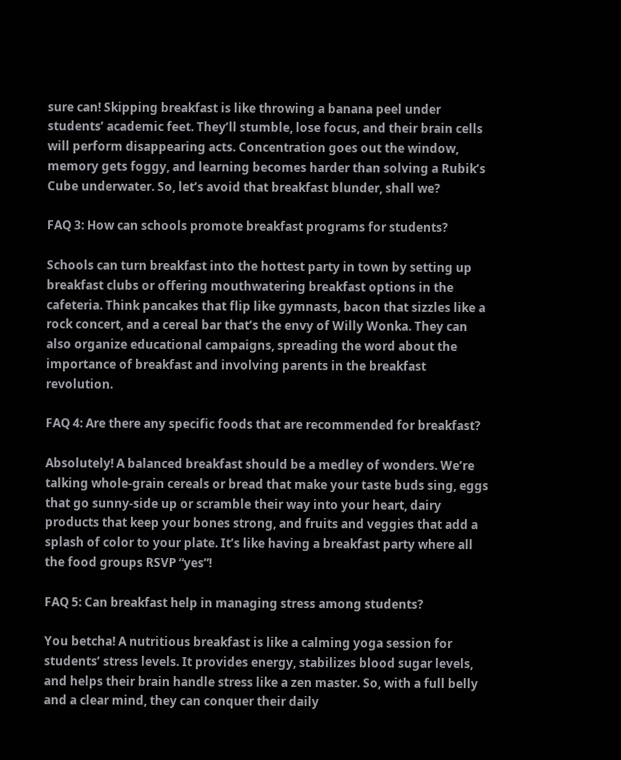sure can! Skipping breakfast is like throwing a banana peel under students’ academic feet. They’ll stumble, lose focus, and their brain cells will perform disappearing acts. Concentration goes out the window, memory gets foggy, and learning becomes harder than solving a Rubik’s Cube underwater. So, let’s avoid that breakfast blunder, shall we?

FAQ 3: How can schools promote breakfast programs for students?

Schools can turn breakfast into the hottest party in town by setting up breakfast clubs or offering mouthwatering breakfast options in the cafeteria. Think pancakes that flip like gymnasts, bacon that sizzles like a rock concert, and a cereal bar that’s the envy of Willy Wonka. They can also organize educational campaigns, spreading the word about the importance of breakfast and involving parents in the breakfast revolution.

FAQ 4: Are there any specific foods that are recommended for breakfast?

Absolutely! A balanced breakfast should be a medley of wonders. We’re talking whole-grain cereals or bread that make your taste buds sing, eggs that go sunny-side up or scramble their way into your heart, dairy products that keep your bones strong, and fruits and veggies that add a splash of color to your plate. It’s like having a breakfast party where all the food groups RSVP “yes”!

FAQ 5: Can breakfast help in managing stress among students?

You betcha! A nutritious breakfast is like a calming yoga session for students’ stress levels. It provides energy, stabilizes blood sugar levels, and helps their brain handle stress like a zen master. So, with a full belly and a clear mind, they can conquer their daily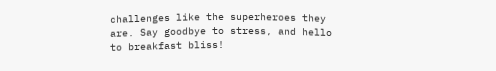challenges like the superheroes they are. Say goodbye to stress, and hello to breakfast bliss!